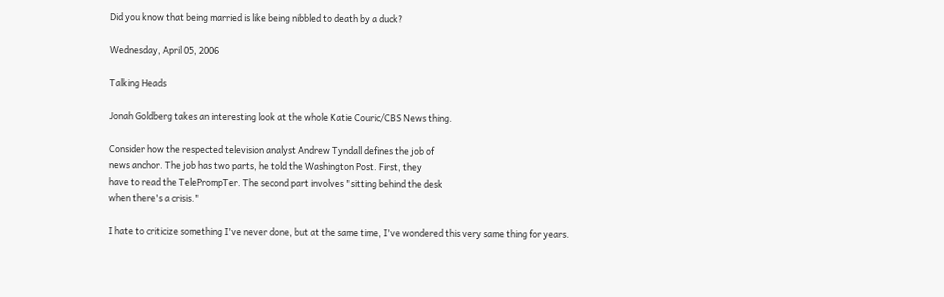Did you know that being married is like being nibbled to death by a duck?

Wednesday, April 05, 2006

Talking Heads

Jonah Goldberg takes an interesting look at the whole Katie Couric/CBS News thing.

Consider how the respected television analyst Andrew Tyndall defines the job of
news anchor. The job has two parts, he told the Washington Post. First, they
have to read the TelePrompTer. The second part involves "sitting behind the desk
when there's a crisis."

I hate to criticize something I've never done, but at the same time, I've wondered this very same thing for years.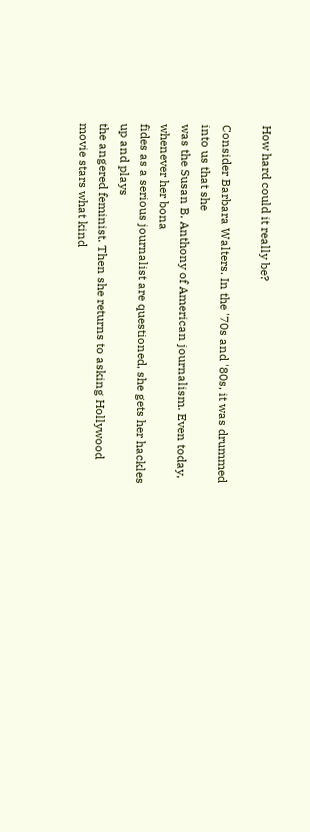How hard could it really be?

Consider Barbara Walters. In the '70s and '80s, it was drummed into us that she
was the Susan B. Anthony of American journalism. Even today, whenever her bona
fides as a serious journalist are questioned, she gets her hackles up and plays
the angered feminist. Then she returns to asking Hollywood movie stars what kind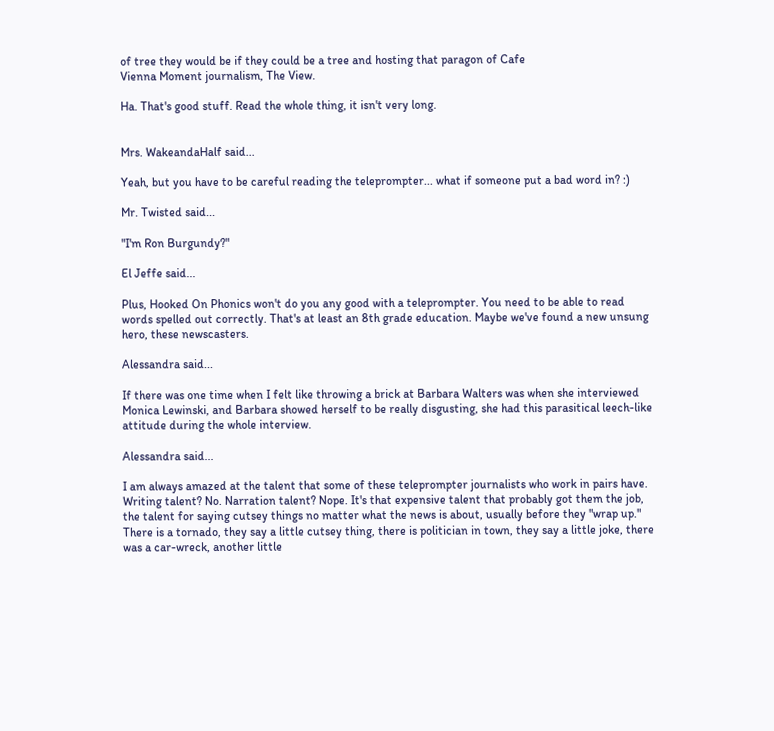of tree they would be if they could be a tree and hosting that paragon of Cafe
Vienna Moment journalism, The View.

Ha. That's good stuff. Read the whole thing, it isn't very long.


Mrs. WakeandaHalf said...

Yeah, but you have to be careful reading the teleprompter... what if someone put a bad word in? :)

Mr. Twisted said...

"I'm Ron Burgundy?"

El Jeffe said...

Plus, Hooked On Phonics won't do you any good with a teleprompter. You need to be able to read words spelled out correctly. That's at least an 8th grade education. Maybe we've found a new unsung hero, these newscasters.

Alessandra said...

If there was one time when I felt like throwing a brick at Barbara Walters was when she interviewed Monica Lewinski, and Barbara showed herself to be really disgusting, she had this parasitical leech-like attitude during the whole interview.

Alessandra said...

I am always amazed at the talent that some of these teleprompter journalists who work in pairs have. Writing talent? No. Narration talent? Nope. It's that expensive talent that probably got them the job, the talent for saying cutsey things no matter what the news is about, usually before they "wrap up." There is a tornado, they say a little cutsey thing, there is politician in town, they say a little joke, there was a car-wreck, another little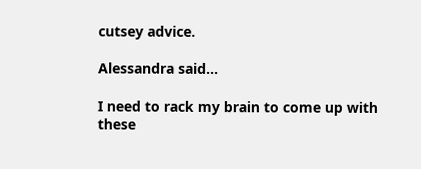cutsey advice.

Alessandra said...

I need to rack my brain to come up with these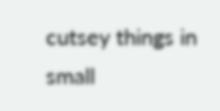cutsey things in small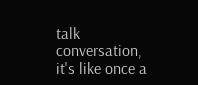talk conversation, it's like once a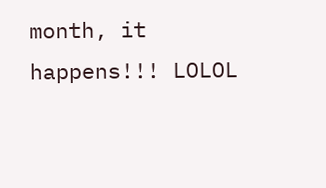month, it happens!!! LOLOL